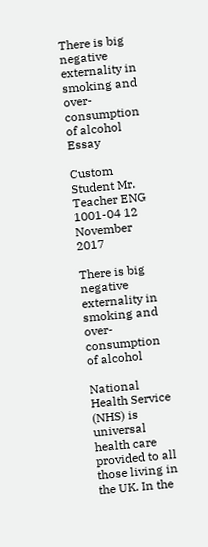There is big negative externality in smoking and over-consumption of alcohol Essay

Custom Student Mr. Teacher ENG 1001-04 12 November 2017

There is big negative externality in smoking and over-consumption of alcohol

National Health Service (NHS) is universal health care provided to all those living in the UK. In the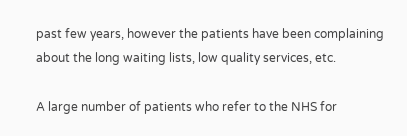past few years, however the patients have been complaining about the long waiting lists, low quality services, etc.

A large number of patients who refer to the NHS for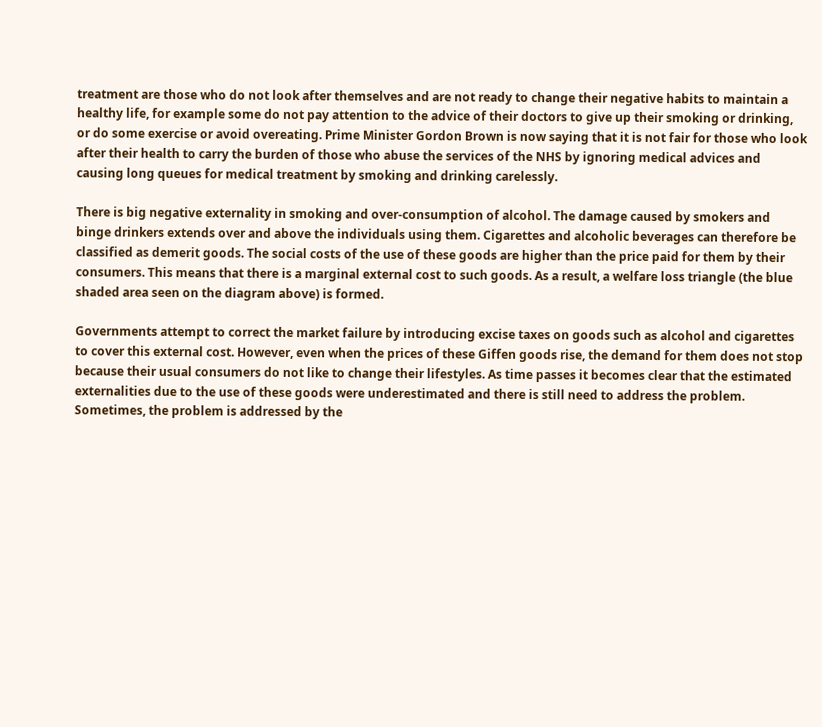treatment are those who do not look after themselves and are not ready to change their negative habits to maintain a healthy life, for example some do not pay attention to the advice of their doctors to give up their smoking or drinking, or do some exercise or avoid overeating. Prime Minister Gordon Brown is now saying that it is not fair for those who look after their health to carry the burden of those who abuse the services of the NHS by ignoring medical advices and causing long queues for medical treatment by smoking and drinking carelessly.

There is big negative externality in smoking and over-consumption of alcohol. The damage caused by smokers and binge drinkers extends over and above the individuals using them. Cigarettes and alcoholic beverages can therefore be classified as demerit goods. The social costs of the use of these goods are higher than the price paid for them by their consumers. This means that there is a marginal external cost to such goods. As a result, a welfare loss triangle (the blue shaded area seen on the diagram above) is formed.

Governments attempt to correct the market failure by introducing excise taxes on goods such as alcohol and cigarettes to cover this external cost. However, even when the prices of these Giffen goods rise, the demand for them does not stop because their usual consumers do not like to change their lifestyles. As time passes it becomes clear that the estimated externalities due to the use of these goods were underestimated and there is still need to address the problem. Sometimes, the problem is addressed by the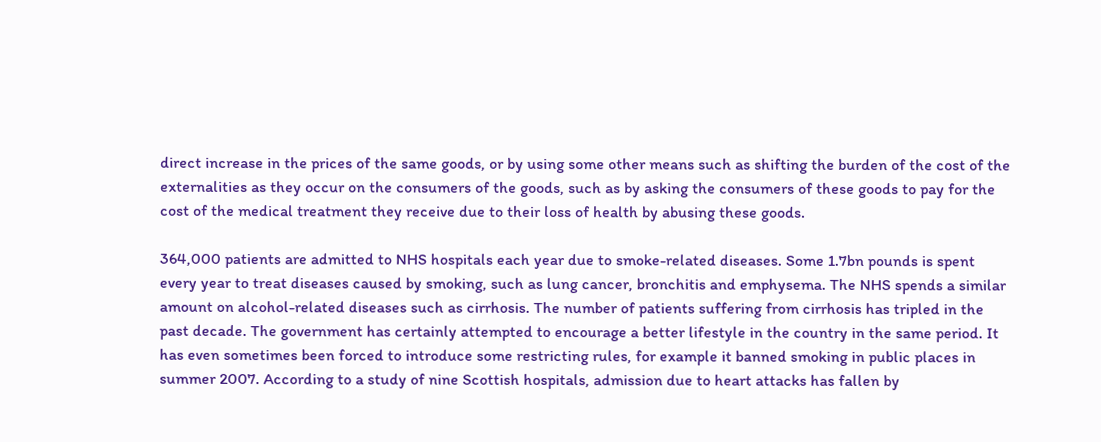direct increase in the prices of the same goods, or by using some other means such as shifting the burden of the cost of the externalities as they occur on the consumers of the goods, such as by asking the consumers of these goods to pay for the cost of the medical treatment they receive due to their loss of health by abusing these goods.

364,000 patients are admitted to NHS hospitals each year due to smoke-related diseases. Some 1.7bn pounds is spent every year to treat diseases caused by smoking, such as lung cancer, bronchitis and emphysema. The NHS spends a similar amount on alcohol-related diseases such as cirrhosis. The number of patients suffering from cirrhosis has tripled in the past decade. The government has certainly attempted to encourage a better lifestyle in the country in the same period. It has even sometimes been forced to introduce some restricting rules, for example it banned smoking in public places in summer 2007. According to a study of nine Scottish hospitals, admission due to heart attacks has fallen by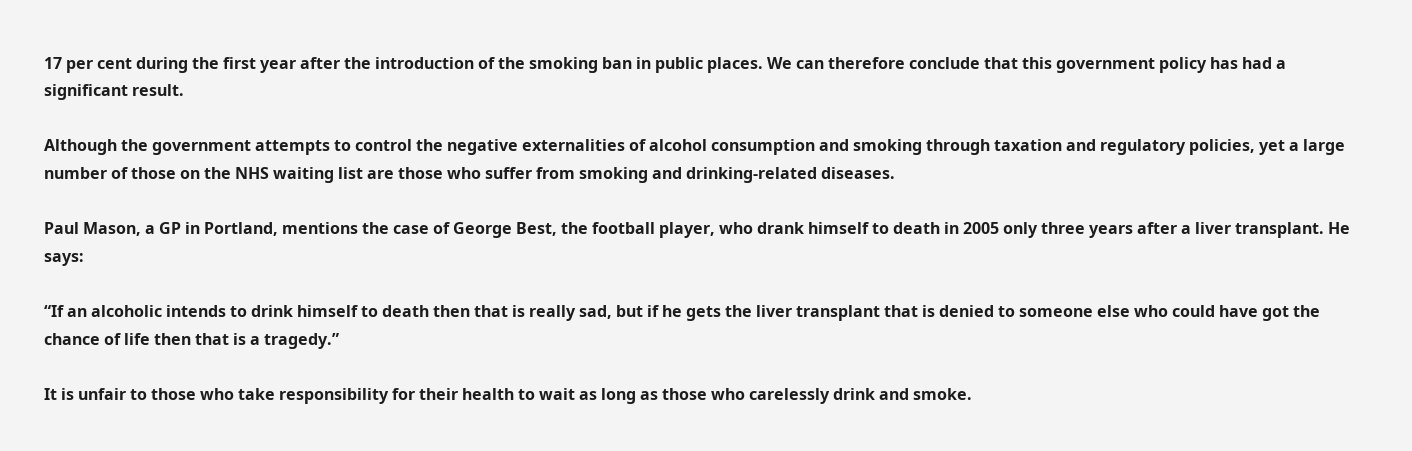17 per cent during the first year after the introduction of the smoking ban in public places. We can therefore conclude that this government policy has had a significant result.

Although the government attempts to control the negative externalities of alcohol consumption and smoking through taxation and regulatory policies, yet a large number of those on the NHS waiting list are those who suffer from smoking and drinking-related diseases.

Paul Mason, a GP in Portland, mentions the case of George Best, the football player, who drank himself to death in 2005 only three years after a liver transplant. He says:

“If an alcoholic intends to drink himself to death then that is really sad, but if he gets the liver transplant that is denied to someone else who could have got the chance of life then that is a tragedy.”

It is unfair to those who take responsibility for their health to wait as long as those who carelessly drink and smoke.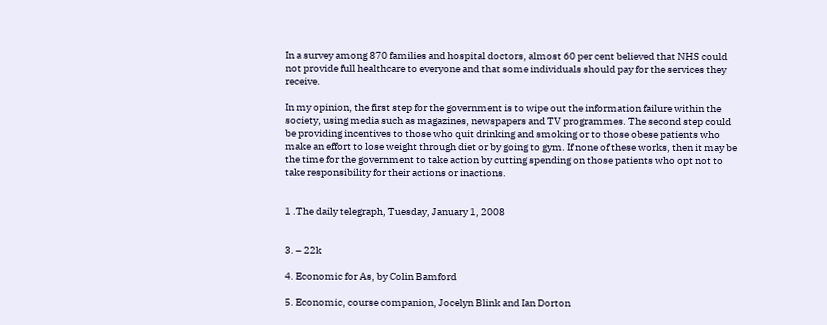In a survey among 870 families and hospital doctors, almost 60 per cent believed that NHS could not provide full healthcare to everyone and that some individuals should pay for the services they receive.

In my opinion, the first step for the government is to wipe out the information failure within the society, using media such as magazines, newspapers and TV programmes. The second step could be providing incentives to those who quit drinking and smoking or to those obese patients who make an effort to lose weight through diet or by going to gym. If none of these works, then it may be the time for the government to take action by cutting spending on those patients who opt not to take responsibility for their actions or inactions.


1 .The daily telegraph, Tuesday, January 1, 2008


3. – 22k

4. Economic for As, by Colin Bamford

5. Economic, course companion, Jocelyn Blink and Ian Dorton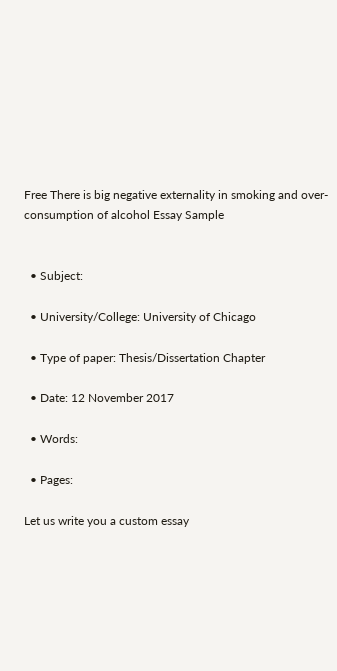Free There is big negative externality in smoking and over-consumption of alcohol Essay Sample


  • Subject:

  • University/College: University of Chicago

  • Type of paper: Thesis/Dissertation Chapter

  • Date: 12 November 2017

  • Words:

  • Pages:

Let us write you a custom essay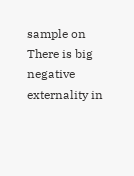sample on There is big negative externality in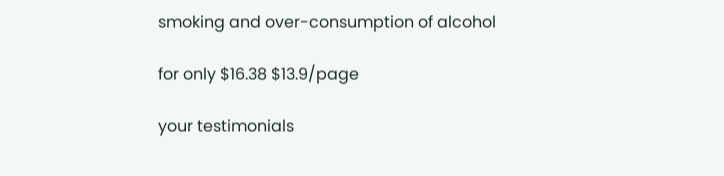smoking and over-consumption of alcohol

for only $16.38 $13.9/page

your testimonials